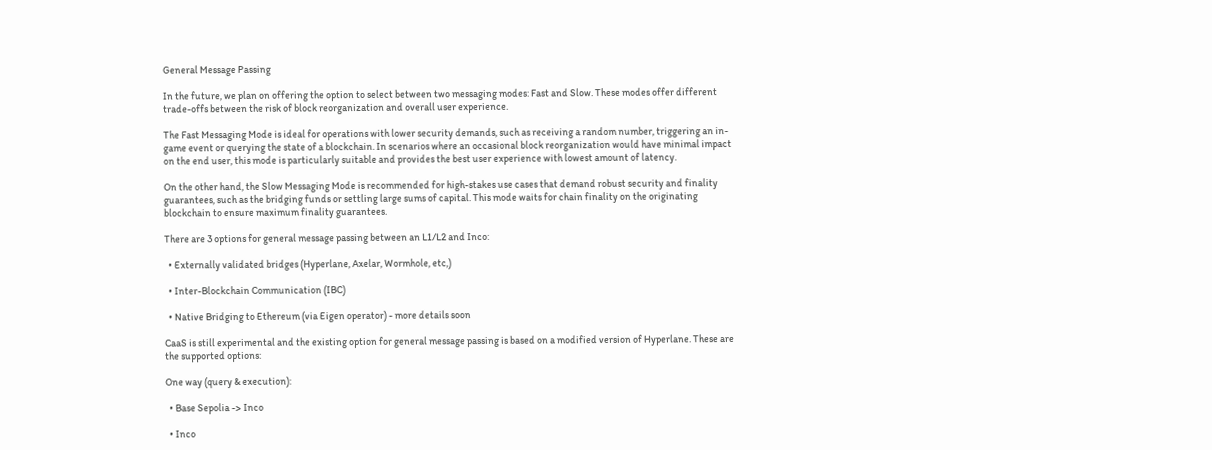General Message Passing

In the future, we plan on offering the option to select between two messaging modes: Fast and Slow. These modes offer different trade-offs between the risk of block reorganization and overall user experience.

The Fast Messaging Mode is ideal for operations with lower security demands, such as receiving a random number, triggering an in-game event or querying the state of a blockchain. In scenarios where an occasional block reorganization would have minimal impact on the end user, this mode is particularly suitable and provides the best user experience with lowest amount of latency.

On the other hand, the Slow Messaging Mode is recommended for high-stakes use cases that demand robust security and finality guarantees, such as the bridging funds or settling large sums of capital. This mode waits for chain finality on the originating blockchain to ensure maximum finality guarantees.

There are 3 options for general message passing between an L1/L2 and Inco:

  • Externally validated bridges (Hyperlane, Axelar, Wormhole, etc,)

  • Inter-Blockchain Communication (IBC)

  • Native Bridging to Ethereum (via Eigen operator) - more details soon

CaaS is still experimental and the existing option for general message passing is based on a modified version of Hyperlane. These are the supported options:

One way (query & execution):

  • Base Sepolia -> Inco

  • Inco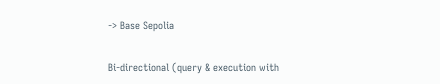-> Base Sepolia

Bi-directional (query & execution with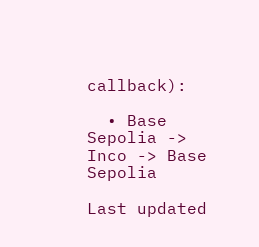callback):

  • Base Sepolia -> Inco -> Base Sepolia

Last updated